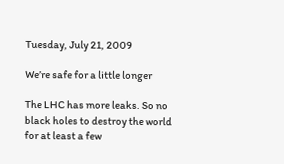Tuesday, July 21, 2009

We’re safe for a little longer

The LHC has more leaks. So no black holes to destroy the world for at least a few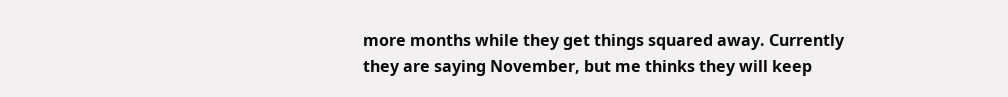more months while they get things squared away. Currently they are saying November, but me thinks they will keep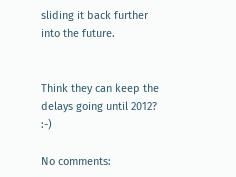sliding it back further into the future.


Think they can keep the delays going until 2012?  :-)

No comments: